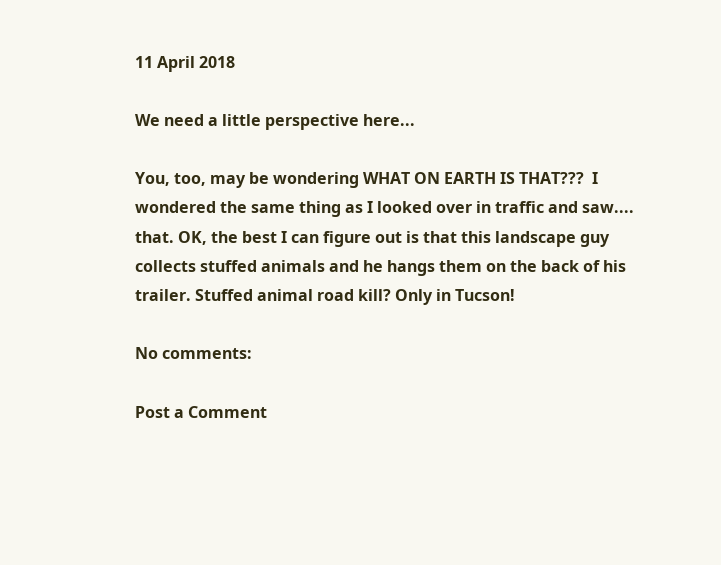11 April 2018

We need a little perspective here...

You, too, may be wondering WHAT ON EARTH IS THAT???  I wondered the same thing as I looked over in traffic and saw.... that. OK, the best I can figure out is that this landscape guy collects stuffed animals and he hangs them on the back of his trailer. Stuffed animal road kill? Only in Tucson!

No comments:

Post a Comment